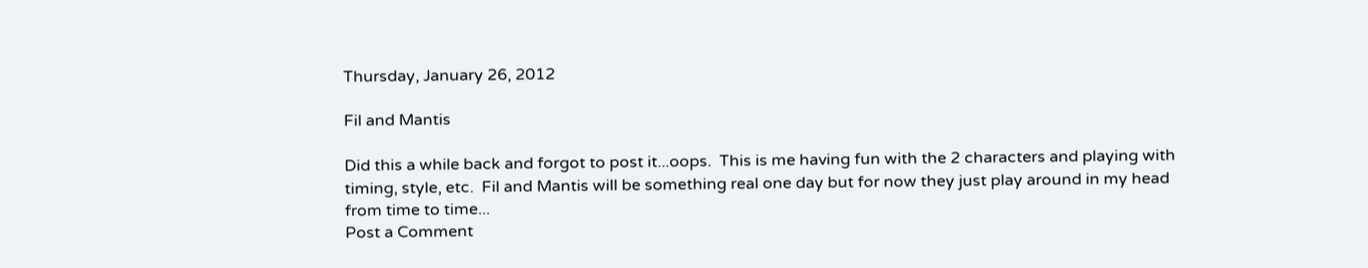Thursday, January 26, 2012

Fil and Mantis

Did this a while back and forgot to post it...oops.  This is me having fun with the 2 characters and playing with timing, style, etc.  Fil and Mantis will be something real one day but for now they just play around in my head from time to time...
Post a Comment